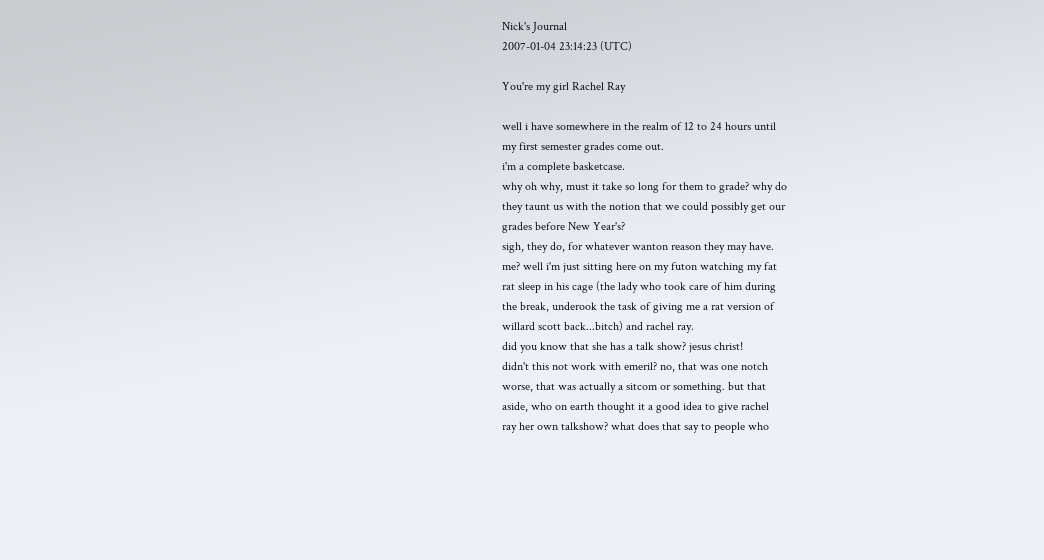Nick's Journal
2007-01-04 23:14:23 (UTC)

You're my girl Rachel Ray

well i have somewhere in the realm of 12 to 24 hours until
my first semester grades come out.
i'm a complete basketcase.
why oh why, must it take so long for them to grade? why do
they taunt us with the notion that we could possibly get our
grades before New Year's?
sigh, they do, for whatever wanton reason they may have.
me? well i'm just sitting here on my futon watching my fat
rat sleep in his cage (the lady who took care of him during
the break, underook the task of giving me a rat version of
willard scott back...bitch) and rachel ray.
did you know that she has a talk show? jesus christ!
didn't this not work with emeril? no, that was one notch
worse, that was actually a sitcom or something. but that
aside, who on earth thought it a good idea to give rachel
ray her own talkshow? what does that say to people who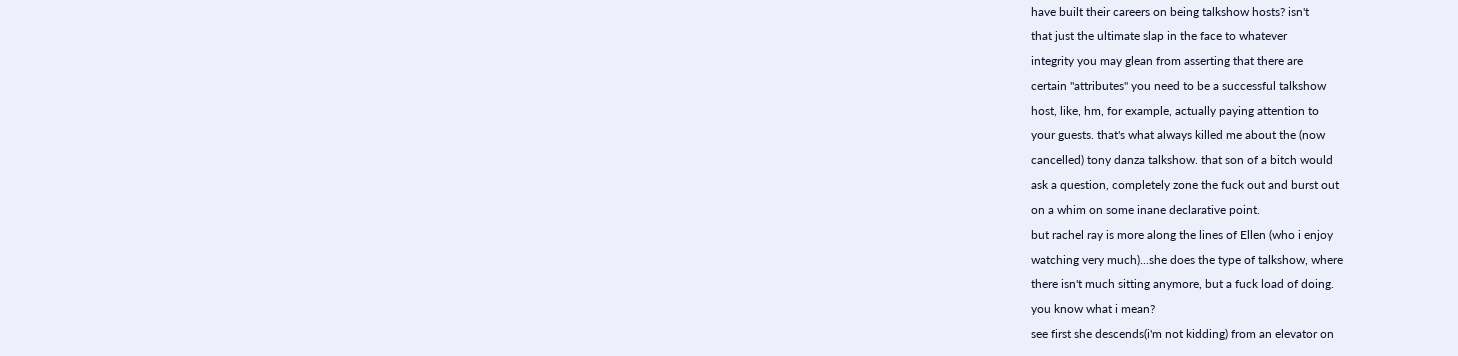have built their careers on being talkshow hosts? isn't
that just the ultimate slap in the face to whatever
integrity you may glean from asserting that there are
certain "attributes" you need to be a successful talkshow
host, like, hm, for example, actually paying attention to
your guests. that's what always killed me about the (now
cancelled) tony danza talkshow. that son of a bitch would
ask a question, completely zone the fuck out and burst out
on a whim on some inane declarative point.
but rachel ray is more along the lines of Ellen (who i enjoy
watching very much)...she does the type of talkshow, where
there isn't much sitting anymore, but a fuck load of doing.
you know what i mean?
see first she descends(i'm not kidding) from an elevator on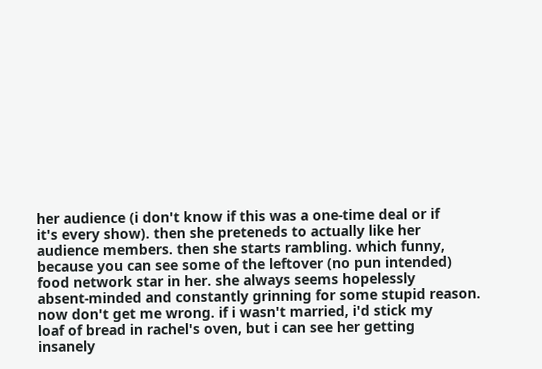her audience (i don't know if this was a one-time deal or if
it's every show). then she preteneds to actually like her
audience members. then she starts rambling. which funny,
because you can see some of the leftover (no pun intended)
food network star in her. she always seems hopelessly
absent-minded and constantly grinning for some stupid reason.
now don't get me wrong. if i wasn't married, i'd stick my
loaf of bread in rachel's oven, but i can see her getting
insanely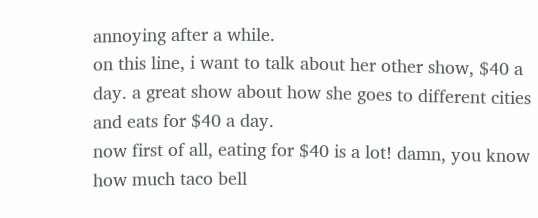annoying after a while.
on this line, i want to talk about her other show, $40 a
day. a great show about how she goes to different cities
and eats for $40 a day.
now first of all, eating for $40 is a lot! damn, you know
how much taco bell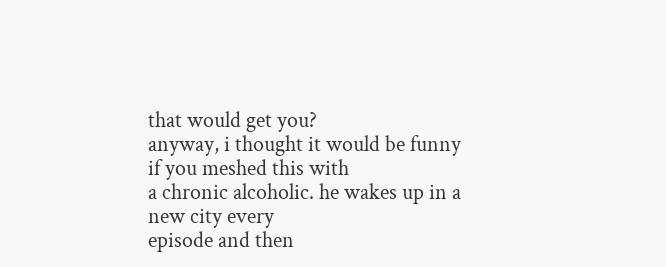that would get you?
anyway, i thought it would be funny if you meshed this with
a chronic alcoholic. he wakes up in a new city every
episode and then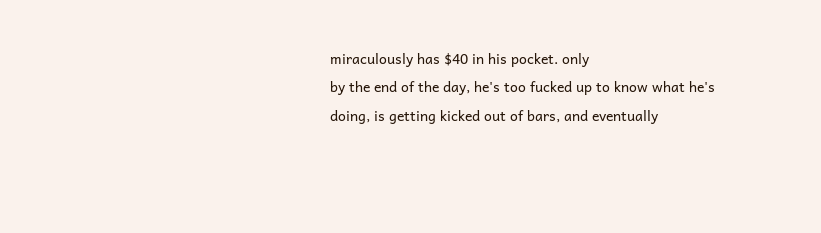miraculously has $40 in his pocket. only
by the end of the day, he's too fucked up to know what he's
doing, is getting kicked out of bars, and eventually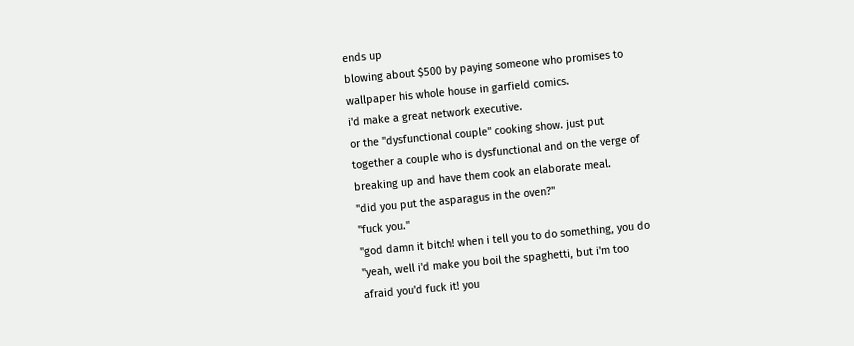ends up
blowing about $500 by paying someone who promises to
wallpaper his whole house in garfield comics.
i'd make a great network executive.
or the "dysfunctional couple" cooking show. just put
together a couple who is dysfunctional and on the verge of
breaking up and have them cook an elaborate meal.
"did you put the asparagus in the oven?"
"fuck you."
"god damn it bitch! when i tell you to do something, you do
"yeah, well i'd make you boil the spaghetti, but i'm too
afraid you'd fuck it! you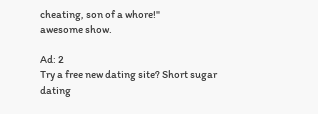cheating, son of a whore!"
awesome show.

Ad: 2
Try a free new dating site? Short sugar dating